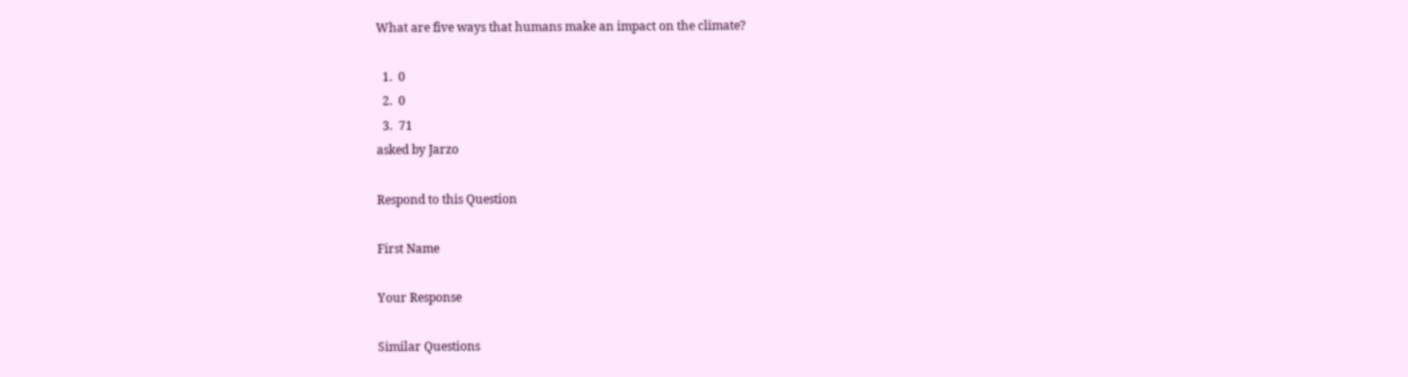What are five ways that humans make an impact on the climate?

  1.  0
  2.  0
  3.  71
asked by Jarzo

Respond to this Question

First Name

Your Response

Similar Questions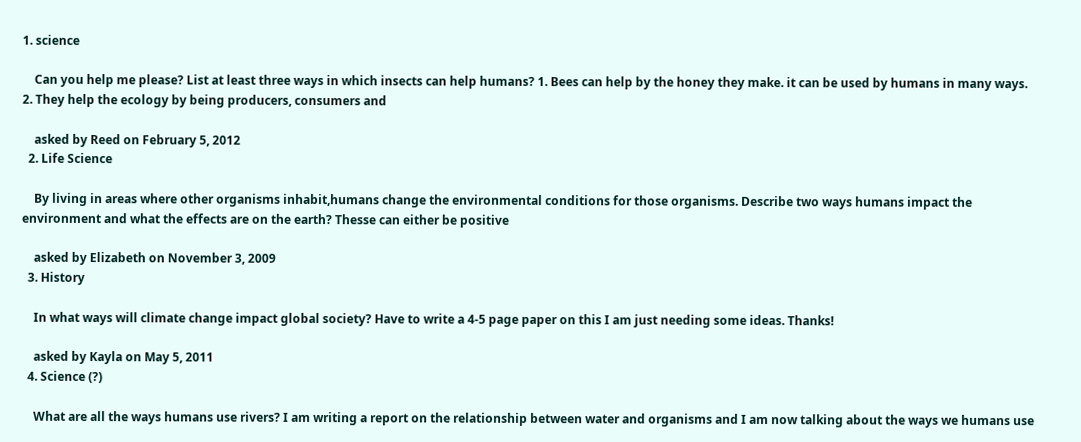1. science

    Can you help me please? List at least three ways in which insects can help humans? 1. Bees can help by the honey they make. it can be used by humans in many ways. 2. They help the ecology by being producers, consumers and

    asked by Reed on February 5, 2012
  2. Life Science

    By living in areas where other organisms inhabit,humans change the environmental conditions for those organisms. Describe two ways humans impact the environment and what the effects are on the earth? Thesse can either be positive

    asked by Elizabeth on November 3, 2009
  3. History

    In what ways will climate change impact global society? Have to write a 4-5 page paper on this I am just needing some ideas. Thanks!

    asked by Kayla on May 5, 2011
  4. Science (?)

    What are all the ways humans use rivers? I am writing a report on the relationship between water and organisms and I am now talking about the ways we humans use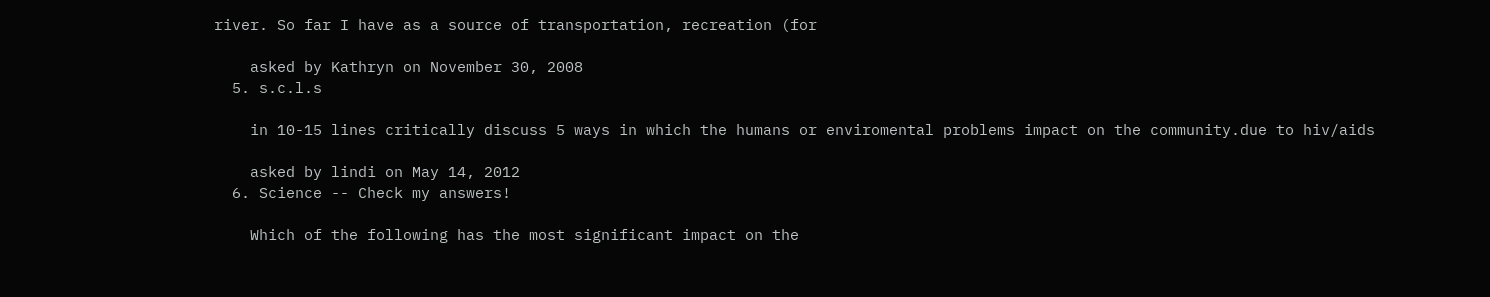river. So far I have as a source of transportation, recreation (for

    asked by Kathryn on November 30, 2008
  5. s.c.l.s

    in 10-15 lines critically discuss 5 ways in which the humans or enviromental problems impact on the community.due to hiv/aids

    asked by lindi on May 14, 2012
  6. Science -- Check my answers!

    Which of the following has the most significant impact on the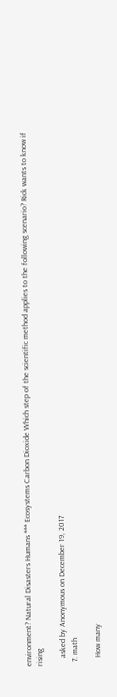environment? Natural Disasters Humans *** Ecosystems Carbon Dioxide Which step of the scientific method applies to the following scenario? Rick wants to know if rising

    asked by Anonymous on December 19, 2017
  7. math

    How many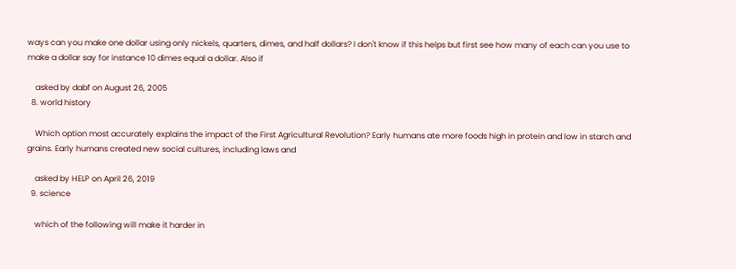ways can you make one dollar using only nickels, quarters, dimes, and half dollars? I don't know if this helps but first see how many of each can you use to make a dollar say for instance 10 dimes equal a dollar. Also if

    asked by dabf on August 26, 2005
  8. world history

    Which option most accurately explains the impact of the First Agricultural Revolution? Early humans ate more foods high in protein and low in starch and grains. Early humans created new social cultures, including laws and

    asked by HELP on April 26, 2019
  9. science

    which of the following will make it harder in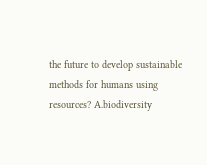the future to develop sustainable methods for humans using resources? A.biodiversity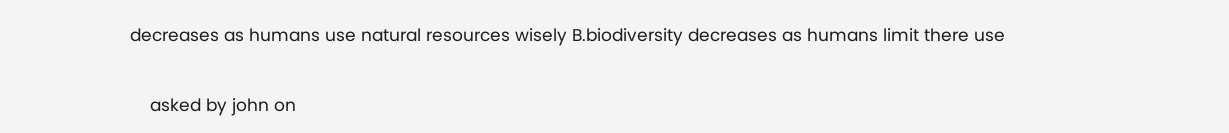decreases as humans use natural resources wisely B.biodiversity decreases as humans limit there use

    asked by john on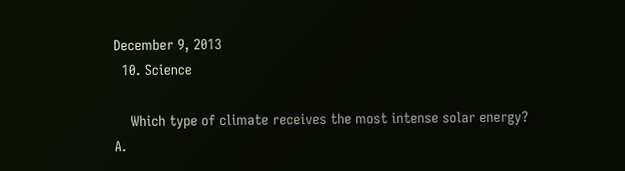December 9, 2013
  10. Science

    Which type of climate receives the most intense solar energy? A.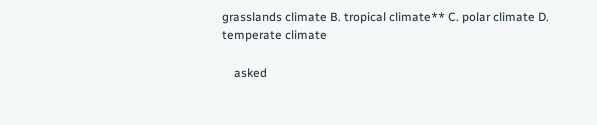grasslands climate B. tropical climate** C. polar climate D. temperate climate

    asked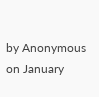by Anonymous on January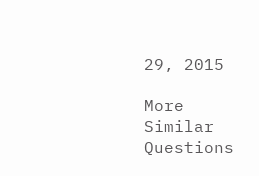29, 2015

More Similar Questions